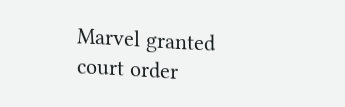Marvel granted court order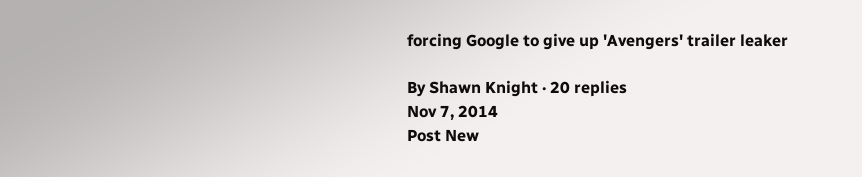forcing Google to give up 'Avengers' trailer leaker

By Shawn Knight · 20 replies
Nov 7, 2014
Post New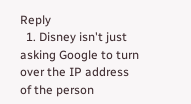Reply
  1. Disney isn't just asking Google to turn over the IP address of the person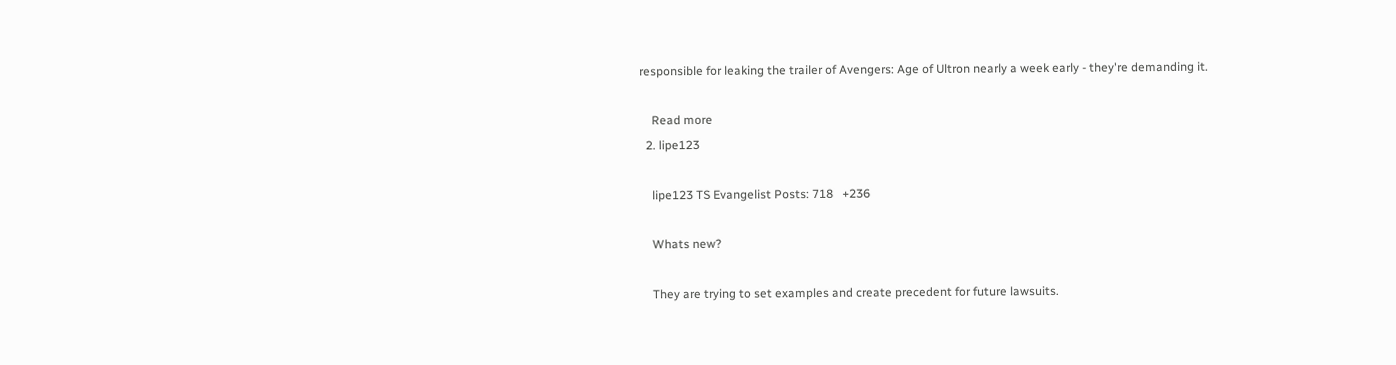responsible for leaking the trailer of Avengers: Age of Ultron nearly a week early - they're demanding it.

    Read more
  2. lipe123

    lipe123 TS Evangelist Posts: 718   +236

    Whats new?

    They are trying to set examples and create precedent for future lawsuits.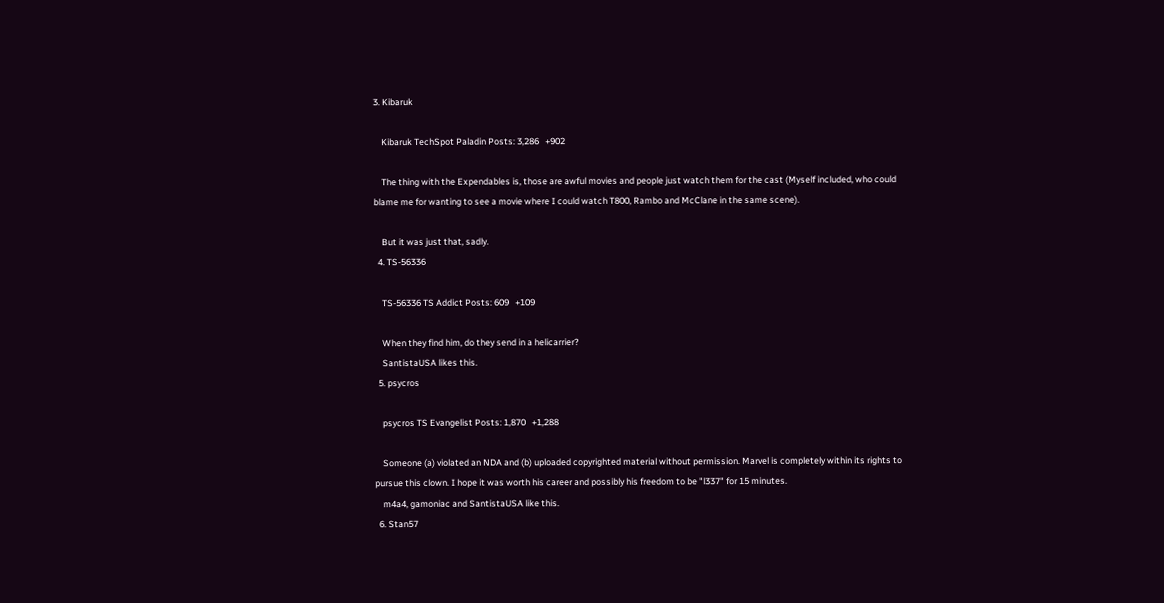3. Kibaruk

    Kibaruk TechSpot Paladin Posts: 3,286   +902

    The thing with the Expendables is, those are awful movies and people just watch them for the cast (Myself included, who could blame me for wanting to see a movie where I could watch T800, Rambo and McClane in the same scene).

    But it was just that, sadly.
  4. TS-56336

    TS-56336 TS Addict Posts: 609   +109

    When they find him, do they send in a helicarrier?
    SantistaUSA likes this.
  5. psycros

    psycros TS Evangelist Posts: 1,870   +1,288

    Someone (a) violated an NDA and (b) uploaded copyrighted material without permission. Marvel is completely within its rights to pursue this clown. I hope it was worth his career and possibly his freedom to be "l337" for 15 minutes.
    m4a4, gamoniac and SantistaUSA like this.
  6. Stan57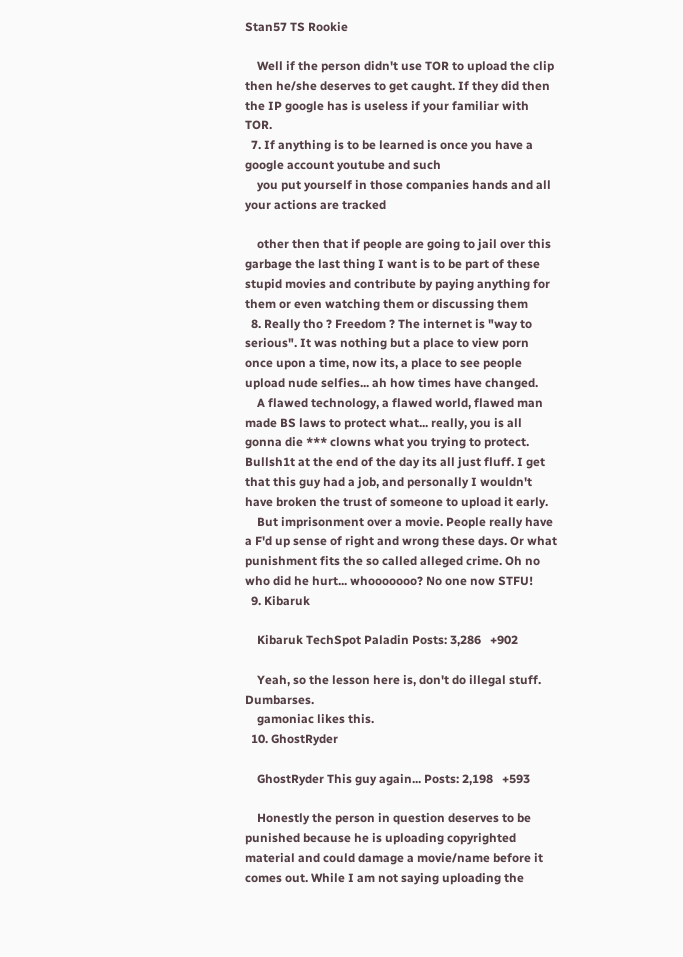Stan57 TS Rookie

    Well if the person didn't use TOR to upload the clip then he/she deserves to get caught. If they did then the IP google has is useless if your familiar with TOR.
  7. If anything is to be learned is once you have a google account youtube and such
    you put yourself in those companies hands and all your actions are tracked

    other then that if people are going to jail over this garbage the last thing I want is to be part of these stupid movies and contribute by paying anything for them or even watching them or discussing them
  8. Really tho ? Freedom ? The internet is "way to serious". It was nothing but a place to view porn once upon a time, now its, a place to see people upload nude selfies... ah how times have changed.
    A flawed technology, a flawed world, flawed man made BS laws to protect what... really, you is all gonna die *** clowns what you trying to protect. Bullsh1t at the end of the day its all just fluff. I get that this guy had a job, and personally I wouldn't have broken the trust of someone to upload it early.
    But imprisonment over a movie. People really have a F'd up sense of right and wrong these days. Or what punishment fits the so called alleged crime. Oh no who did he hurt... whooooooo? No one now STFU!
  9. Kibaruk

    Kibaruk TechSpot Paladin Posts: 3,286   +902

    Yeah, so the lesson here is, don't do illegal stuff. Dumbarses.
    gamoniac likes this.
  10. GhostRyder

    GhostRyder This guy again... Posts: 2,198   +593

    Honestly the person in question deserves to be punished because he is uploading copyrighted material and could damage a movie/name before it comes out. While I am not saying uploading the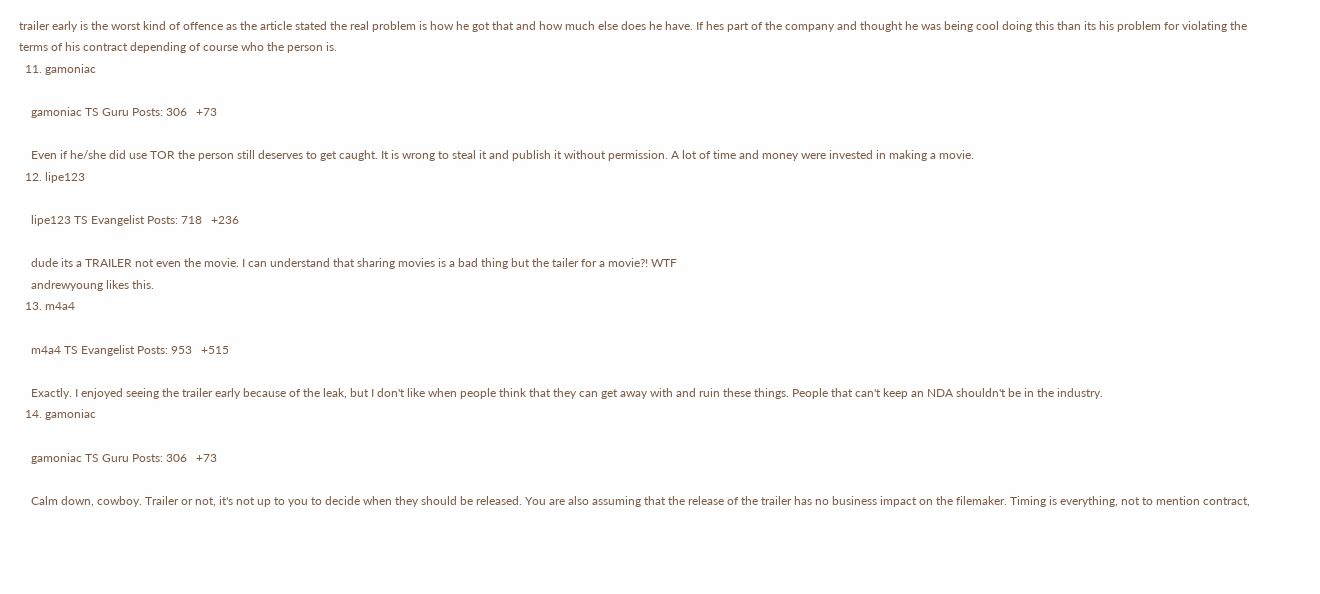trailer early is the worst kind of offence as the article stated the real problem is how he got that and how much else does he have. If hes part of the company and thought he was being cool doing this than its his problem for violating the terms of his contract depending of course who the person is.
  11. gamoniac

    gamoniac TS Guru Posts: 306   +73

    Even if he/she did use TOR the person still deserves to get caught. It is wrong to steal it and publish it without permission. A lot of time and money were invested in making a movie.
  12. lipe123

    lipe123 TS Evangelist Posts: 718   +236

    dude its a TRAILER not even the movie. I can understand that sharing movies is a bad thing but the tailer for a movie?! WTF
    andrewyoung likes this.
  13. m4a4

    m4a4 TS Evangelist Posts: 953   +515

    Exactly. I enjoyed seeing the trailer early because of the leak, but I don't like when people think that they can get away with and ruin these things. People that can't keep an NDA shouldn't be in the industry.
  14. gamoniac

    gamoniac TS Guru Posts: 306   +73

    Calm down, cowboy. Trailer or not, it's not up to you to decide when they should be released. You are also assuming that the release of the trailer has no business impact on the filemaker. Timing is everything, not to mention contract,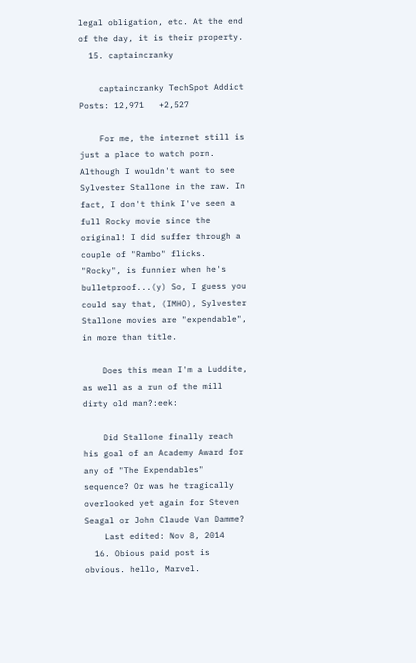legal obligation, etc. At the end of the day, it is their property.
  15. captaincranky

    captaincranky TechSpot Addict Posts: 12,971   +2,527

    For me, the internet still is just a place to watch porn. Although I wouldn't want to see Sylvester Stallone in the raw. In fact, I don't think I've seen a full Rocky movie since the original! I did suffer through a couple of "Rambo" flicks. "Rocky", is funnier when he's bulletproof...(y) So, I guess you could say that, (IMHO), Sylvester Stallone movies are "expendable", in more than title.

    Does this mean I'm a Luddite, as well as a run of the mill dirty old man?:eek:

    Did Stallone finally reach his goal of an Academy Award for any of "The Expendables" sequence? Or was he tragically overlooked yet again for Steven Seagal or John Claude Van Damme?
    Last edited: Nov 8, 2014
  16. Obious paid post is obvious. hello, Marvel.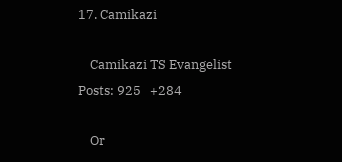17. Camikazi

    Camikazi TS Evangelist Posts: 925   +284

    Or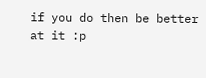if you do then be better at it :p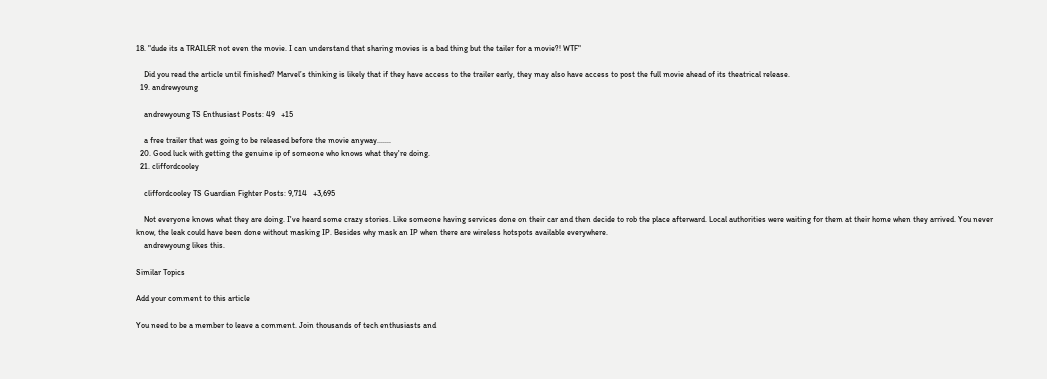18. "dude its a TRAILER not even the movie. I can understand that sharing movies is a bad thing but the tailer for a movie?! WTF"

    Did you read the article until finished? Marvel’s thinking is likely that if they have access to the trailer early, they may also have access to post the full movie ahead of its theatrical release.
  19. andrewyoung

    andrewyoung TS Enthusiast Posts: 49   +15

    a free trailer that was going to be released before the movie anyway.......
  20. Good luck with getting the genuine ip of someone who knows what they're doing.
  21. cliffordcooley

    cliffordcooley TS Guardian Fighter Posts: 9,714   +3,695

    Not everyone knows what they are doing. I've heard some crazy stories. Like someone having services done on their car and then decide to rob the place afterward. Local authorities were waiting for them at their home when they arrived. You never know, the leak could have been done without masking IP. Besides why mask an IP when there are wireless hotspots available everywhere.
    andrewyoung likes this.

Similar Topics

Add your comment to this article

You need to be a member to leave a comment. Join thousands of tech enthusiasts and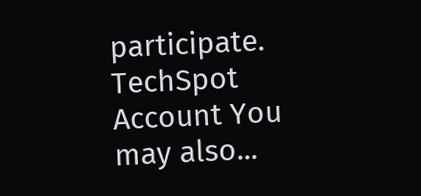participate.
TechSpot Account You may also...